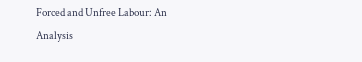Forced and Unfree Labour: An Analysis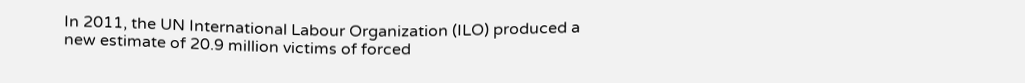In 2011, the UN International Labour Organization (ILO) produced a new estimate of 20.9 million victims of forced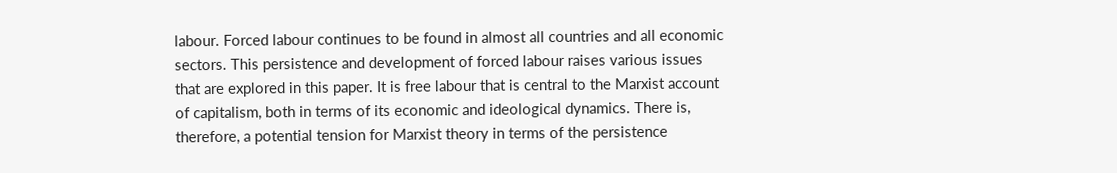labour. Forced labour continues to be found in almost all countries and all economic sectors. This persistence and development of forced labour raises various issues that are explored in this paper. It is free labour that is central to the Marxist account of capitalism, both in terms of its economic and ideological dynamics. There is, therefore, a potential tension for Marxist theory in terms of the persistence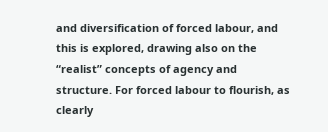and diversification of forced labour, and this is explored, drawing also on the “realist” concepts of agency and structure. For forced labour to flourish, as clearly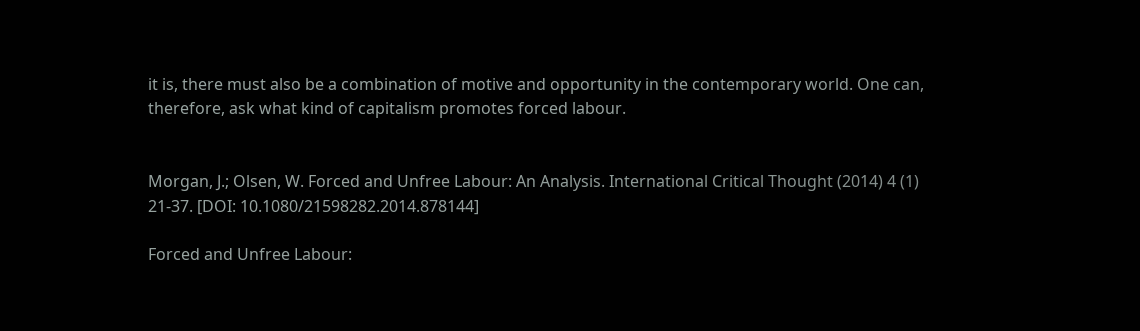it is, there must also be a combination of motive and opportunity in the contemporary world. One can, therefore, ask what kind of capitalism promotes forced labour.


Morgan, J.; Olsen, W. Forced and Unfree Labour: An Analysis. International Critical Thought (2014) 4 (1) 21-37. [DOI: 10.1080/21598282.2014.878144]

Forced and Unfree Labour: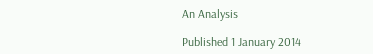An Analysis

Published 1 January 2014